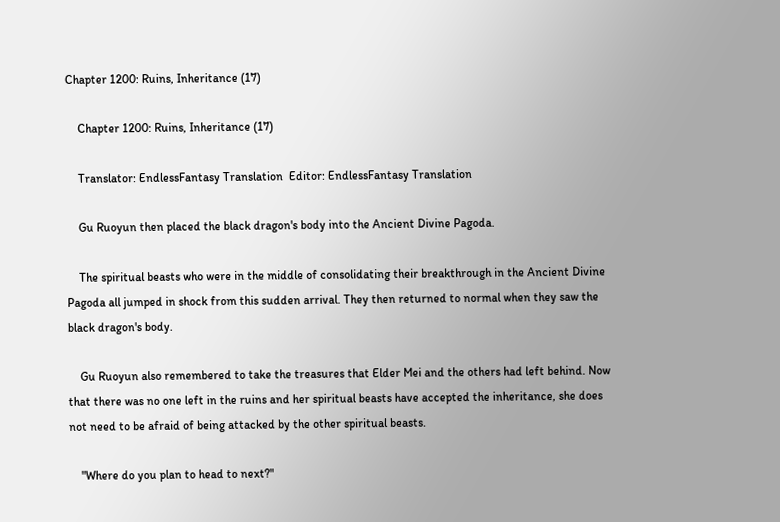Chapter 1200: Ruins, Inheritance (17)

    Chapter 1200: Ruins, Inheritance (17)

    Translator: EndlessFantasy Translation  Editor: EndlessFantasy Translation

    Gu Ruoyun then placed the black dragon's body into the Ancient Divine Pagoda.

    The spiritual beasts who were in the middle of consolidating their breakthrough in the Ancient Divine Pagoda all jumped in shock from this sudden arrival. They then returned to normal when they saw the black dragon's body.

    Gu Ruoyun also remembered to take the treasures that Elder Mei and the others had left behind. Now that there was no one left in the ruins and her spiritual beasts have accepted the inheritance, she does not need to be afraid of being attacked by the other spiritual beasts.

    "Where do you plan to head to next?"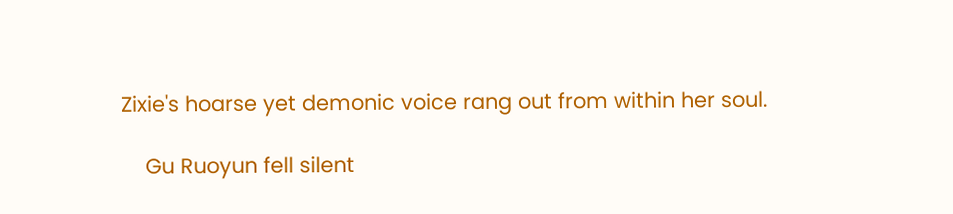Zixie's hoarse yet demonic voice rang out from within her soul.

    Gu Ruoyun fell silent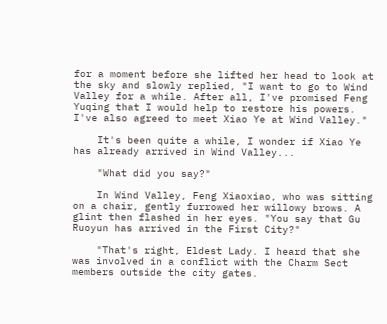for a moment before she lifted her head to look at the sky and slowly replied, "I want to go to Wind Valley for a while. After all, I've promised Feng Yuqing that I would help to restore his powers. I've also agreed to meet Xiao Ye at Wind Valley."

    It's been quite a while, I wonder if Xiao Ye has already arrived in Wind Valley...

    "What did you say?"

    In Wind Valley, Feng Xiaoxiao, who was sitting on a chair, gently furrowed her willowy brows. A glint then flashed in her eyes. "You say that Gu Ruoyun has arrived in the First City?"

    "That's right, Eldest Lady. I heard that she was involved in a conflict with the Charm Sect members outside the city gates.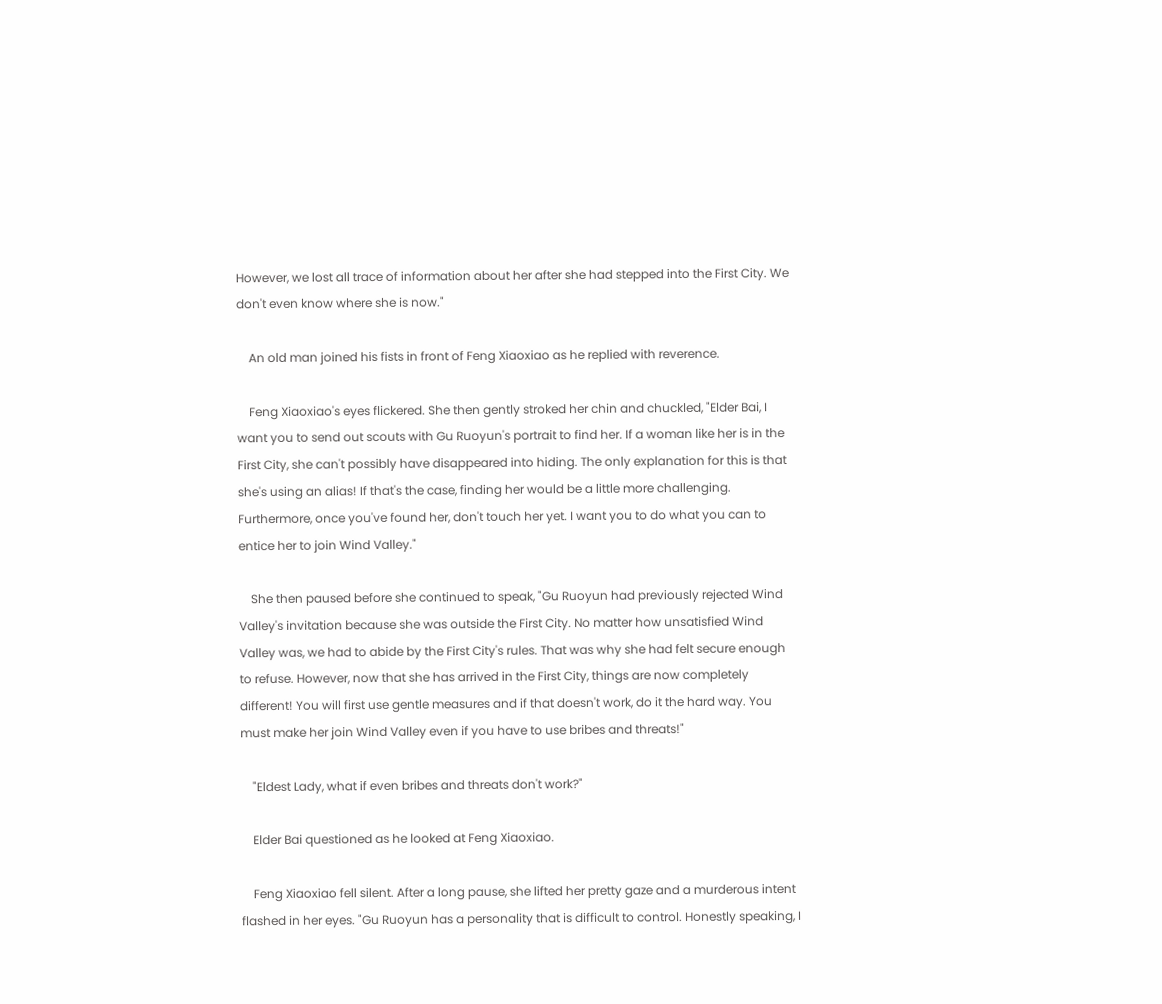However, we lost all trace of information about her after she had stepped into the First City. We don't even know where she is now."

    An old man joined his fists in front of Feng Xiaoxiao as he replied with reverence.

    Feng Xiaoxiao's eyes flickered. She then gently stroked her chin and chuckled, "Elder Bai, I want you to send out scouts with Gu Ruoyun's portrait to find her. If a woman like her is in the First City, she can't possibly have disappeared into hiding. The only explanation for this is that she's using an alias! If that's the case, finding her would be a little more challenging. Furthermore, once you've found her, don't touch her yet. I want you to do what you can to entice her to join Wind Valley."

    She then paused before she continued to speak, "Gu Ruoyun had previously rejected Wind Valley's invitation because she was outside the First City. No matter how unsatisfied Wind Valley was, we had to abide by the First City's rules. That was why she had felt secure enough to refuse. However, now that she has arrived in the First City, things are now completely different! You will first use gentle measures and if that doesn't work, do it the hard way. You must make her join Wind Valley even if you have to use bribes and threats!"

    "Eldest Lady, what if even bribes and threats don't work?"

    Elder Bai questioned as he looked at Feng Xiaoxiao.

    Feng Xiaoxiao fell silent. After a long pause, she lifted her pretty gaze and a murderous intent flashed in her eyes. "Gu Ruoyun has a personality that is difficult to control. Honestly speaking, I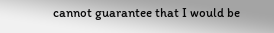cannot guarantee that I would be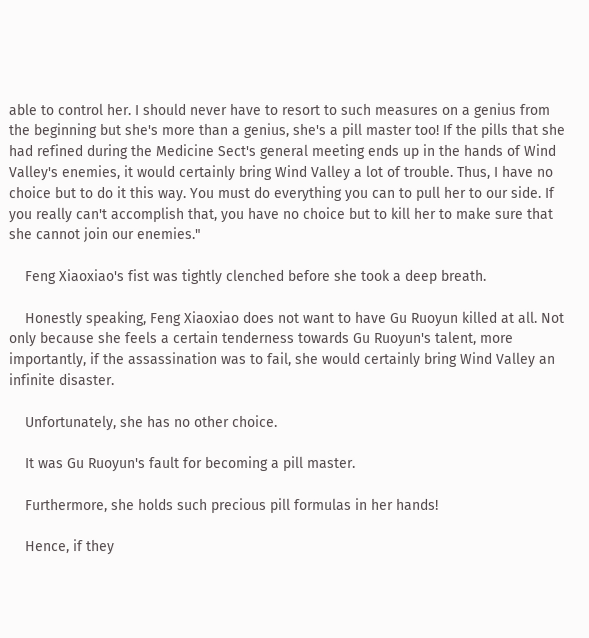able to control her. I should never have to resort to such measures on a genius from the beginning but she's more than a genius, she's a pill master too! If the pills that she had refined during the Medicine Sect's general meeting ends up in the hands of Wind Valley's enemies, it would certainly bring Wind Valley a lot of trouble. Thus, I have no choice but to do it this way. You must do everything you can to pull her to our side. If you really can't accomplish that, you have no choice but to kill her to make sure that she cannot join our enemies."

    Feng Xiaoxiao's fist was tightly clenched before she took a deep breath.

    Honestly speaking, Feng Xiaoxiao does not want to have Gu Ruoyun killed at all. Not only because she feels a certain tenderness towards Gu Ruoyun's talent, more importantly, if the assassination was to fail, she would certainly bring Wind Valley an infinite disaster.

    Unfortunately, she has no other choice.

    It was Gu Ruoyun's fault for becoming a pill master.

    Furthermore, she holds such precious pill formulas in her hands!

    Hence, if they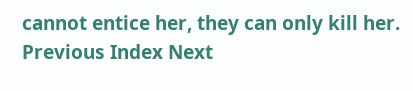cannot entice her, they can only kill her.
Previous Index Next